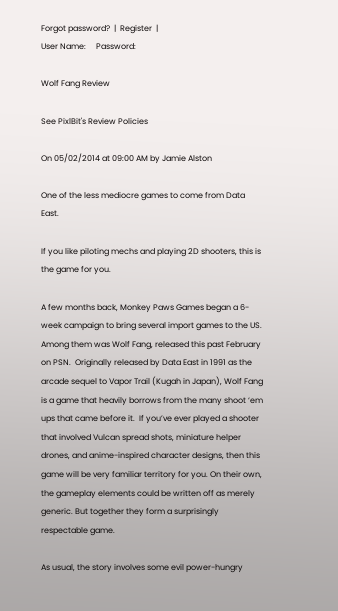Forgot password?  |  Register  |
User Name:     Password:

Wolf Fang Review

See PixlBit's Review Policies

On 05/02/2014 at 09:00 AM by Jamie Alston

One of the less mediocre games to come from Data East.

If you like piloting mechs and playing 2D shooters, this is the game for you.

A few months back, Monkey Paws Games began a 6-week campaign to bring several import games to the US.  Among them was Wolf Fang, released this past February on PSN.  Originally released by Data East in 1991 as the arcade sequel to Vapor Trail (Kugah in Japan), Wolf Fang is a game that heavily borrows from the many shoot ‘em ups that came before it.  If you’ve ever played a shooter that involved Vulcan spread shots, miniature helper drones, and anime-inspired character designs, then this game will be very familiar territory for you. On their own, the gameplay elements could be written off as merely generic. But together they form a surprisingly respectable game.

As usual, the story involves some evil power-hungry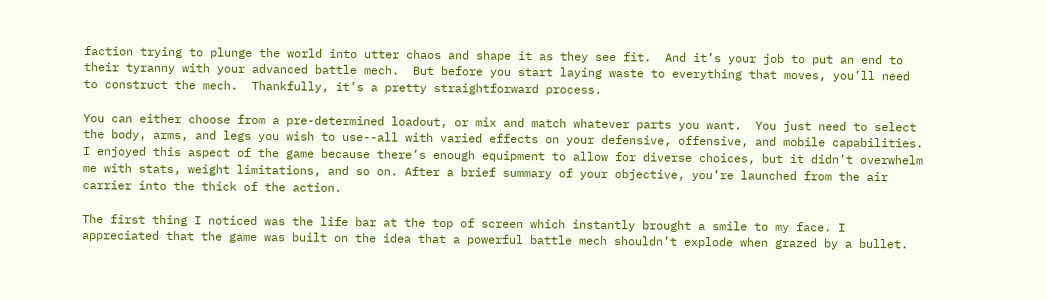faction trying to plunge the world into utter chaos and shape it as they see fit.  And it’s your job to put an end to their tyranny with your advanced battle mech.  But before you start laying waste to everything that moves, you’ll need to construct the mech.  Thankfully, it’s a pretty straightforward process.

You can either choose from a pre-determined loadout, or mix and match whatever parts you want.  You just need to select the body, arms, and legs you wish to use--all with varied effects on your defensive, offensive, and mobile capabilities.  I enjoyed this aspect of the game because there’s enough equipment to allow for diverse choices, but it didn’t overwhelm me with stats, weight limitations, and so on. After a brief summary of your objective, you’re launched from the air carrier into the thick of the action.

The first thing I noticed was the life bar at the top of screen which instantly brought a smile to my face. I appreciated that the game was built on the idea that a powerful battle mech shouldn’t explode when grazed by a bullet.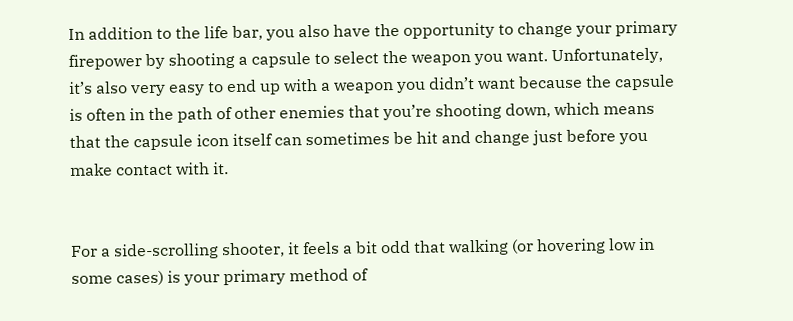In addition to the life bar, you also have the opportunity to change your primary firepower by shooting a capsule to select the weapon you want. Unfortunately, it’s also very easy to end up with a weapon you didn’t want because the capsule is often in the path of other enemies that you’re shooting down, which means that the capsule icon itself can sometimes be hit and change just before you make contact with it.


For a side-scrolling shooter, it feels a bit odd that walking (or hovering low in some cases) is your primary method of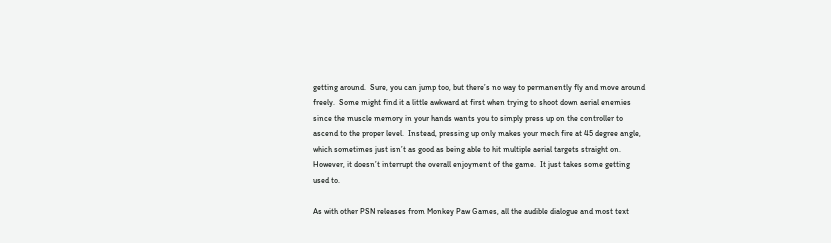getting around.  Sure, you can jump too, but there’s no way to permanently fly and move around freely.  Some might find it a little awkward at first when trying to shoot down aerial enemies since the muscle memory in your hands wants you to simply press up on the controller to ascend to the proper level.  Instead, pressing up only makes your mech fire at 45 degree angle, which sometimes just isn’t as good as being able to hit multiple aerial targets straight on.  However, it doesn’t interrupt the overall enjoyment of the game.  It just takes some getting used to.

As with other PSN releases from Monkey Paw Games, all the audible dialogue and most text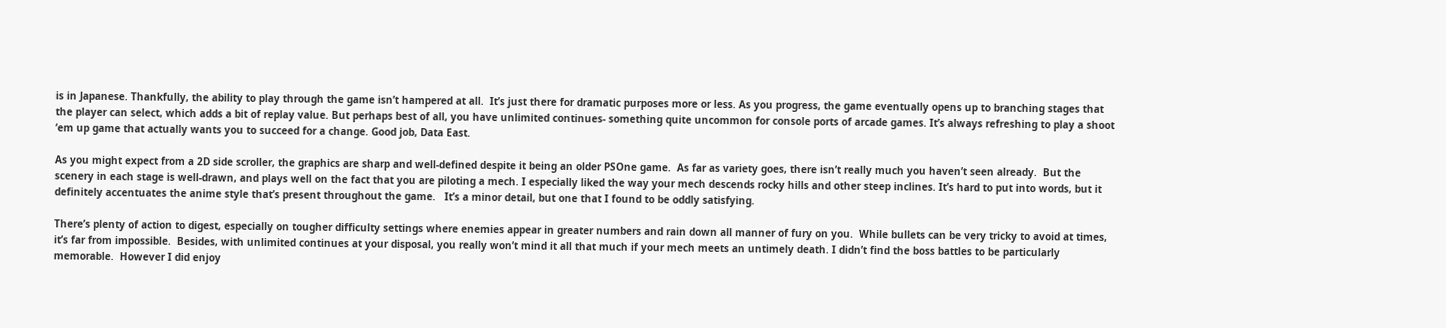is in Japanese. Thankfully, the ability to play through the game isn’t hampered at all.  It’s just there for dramatic purposes more or less. As you progress, the game eventually opens up to branching stages that the player can select, which adds a bit of replay value. But perhaps best of all, you have unlimited continues- something quite uncommon for console ports of arcade games. It’s always refreshing to play a shoot ‘em up game that actually wants you to succeed for a change. Good job, Data East.

As you might expect from a 2D side scroller, the graphics are sharp and well-defined despite it being an older PSOne game.  As far as variety goes, there isn’t really much you haven’t seen already.  But the scenery in each stage is well-drawn, and plays well on the fact that you are piloting a mech. I especially liked the way your mech descends rocky hills and other steep inclines. It’s hard to put into words, but it definitely accentuates the anime style that’s present throughout the game.   It’s a minor detail, but one that I found to be oddly satisfying.

There’s plenty of action to digest, especially on tougher difficulty settings where enemies appear in greater numbers and rain down all manner of fury on you.  While bullets can be very tricky to avoid at times, it’s far from impossible.  Besides, with unlimited continues at your disposal, you really won’t mind it all that much if your mech meets an untimely death. I didn’t find the boss battles to be particularly memorable.  However I did enjoy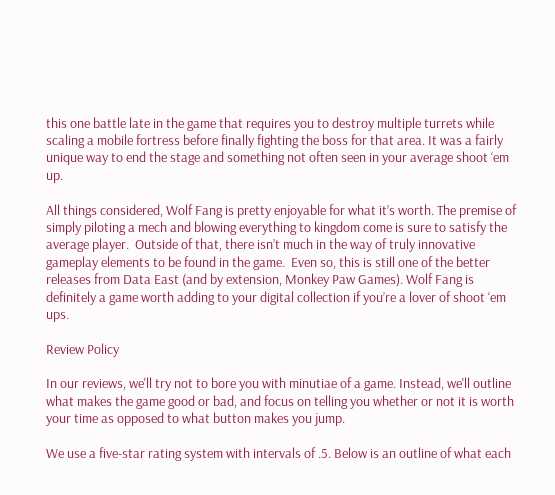this one battle late in the game that requires you to destroy multiple turrets while scaling a mobile fortress before finally fighting the boss for that area. It was a fairly unique way to end the stage and something not often seen in your average shoot ‘em up.

All things considered, Wolf Fang is pretty enjoyable for what it’s worth. The premise of simply piloting a mech and blowing everything to kingdom come is sure to satisfy the average player.  Outside of that, there isn’t much in the way of truly innovative gameplay elements to be found in the game.  Even so, this is still one of the better releases from Data East (and by extension, Monkey Paw Games). Wolf Fang is definitely a game worth adding to your digital collection if you’re a lover of shoot ‘em ups.

Review Policy

In our reviews, we'll try not to bore you with minutiae of a game. Instead, we'll outline what makes the game good or bad, and focus on telling you whether or not it is worth your time as opposed to what button makes you jump.

We use a five-star rating system with intervals of .5. Below is an outline of what each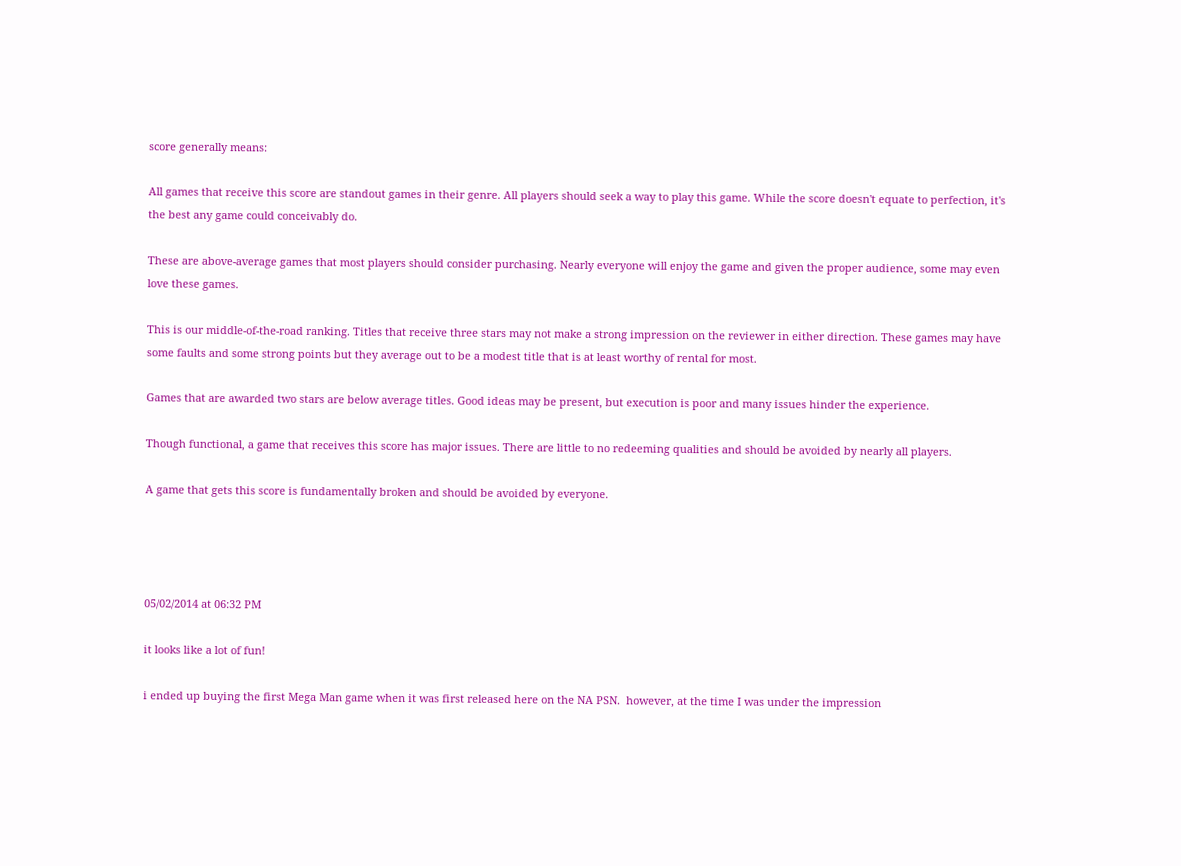score generally means:

All games that receive this score are standout games in their genre. All players should seek a way to play this game. While the score doesn't equate to perfection, it's the best any game could conceivably do.

These are above-average games that most players should consider purchasing. Nearly everyone will enjoy the game and given the proper audience, some may even love these games.

This is our middle-of-the-road ranking. Titles that receive three stars may not make a strong impression on the reviewer in either direction. These games may have some faults and some strong points but they average out to be a modest title that is at least worthy of rental for most.

Games that are awarded two stars are below average titles. Good ideas may be present, but execution is poor and many issues hinder the experience.

Though functional, a game that receives this score has major issues. There are little to no redeeming qualities and should be avoided by nearly all players.

A game that gets this score is fundamentally broken and should be avoided by everyone.




05/02/2014 at 06:32 PM

it looks like a lot of fun!

i ended up buying the first Mega Man game when it was first released here on the NA PSN.  however, at the time I was under the impression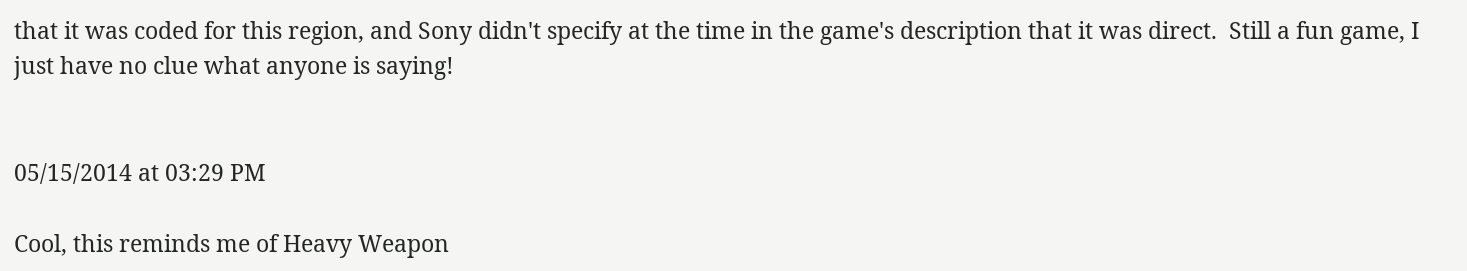that it was coded for this region, and Sony didn't specify at the time in the game's description that it was direct.  Still a fun game, I just have no clue what anyone is saying!


05/15/2014 at 03:29 PM

Cool, this reminds me of Heavy Weapon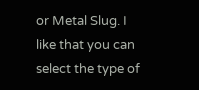or Metal Slug. I like that you can select the type of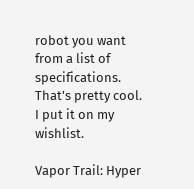robot you want from a list of specifications. That's pretty cool. I put it on my wishlist.

Vapor Trail: Hyper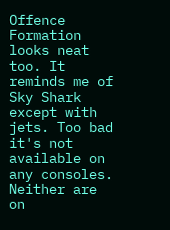Offence Formation looks neat too. It reminds me of Sky Shark except with jets. Too bad it's not available on any consoles. Neither are on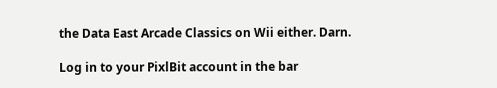the Data East Arcade Classics on Wii either. Darn.

Log in to your PixlBit account in the bar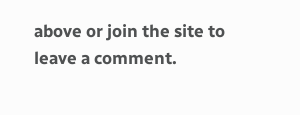above or join the site to leave a comment.